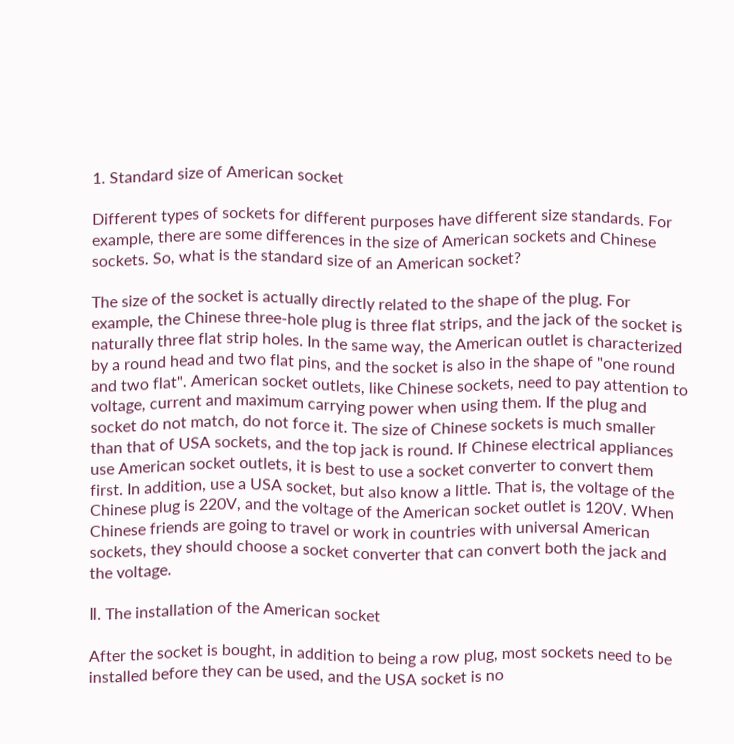1. Standard size of American socket

Different types of sockets for different purposes have different size standards. For example, there are some differences in the size of American sockets and Chinese sockets. So, what is the standard size of an American socket?

The size of the socket is actually directly related to the shape of the plug. For example, the Chinese three-hole plug is three flat strips, and the jack of the socket is naturally three flat strip holes. In the same way, the American outlet is characterized by a round head and two flat pins, and the socket is also in the shape of "one round and two flat". American socket outlets, like Chinese sockets, need to pay attention to voltage, current and maximum carrying power when using them. If the plug and socket do not match, do not force it. The size of Chinese sockets is much smaller than that of USA sockets, and the top jack is round. If Chinese electrical appliances use American socket outlets, it is best to use a socket converter to convert them first. In addition, use a USA socket, but also know a little. That is, the voltage of the Chinese plug is 220V, and the voltage of the American socket outlet is 120V. When Chinese friends are going to travel or work in countries with universal American sockets, they should choose a socket converter that can convert both the jack and the voltage.

Ⅱ. The installation of the American socket

After the socket is bought, in addition to being a row plug, most sockets need to be installed before they can be used, and the USA socket is no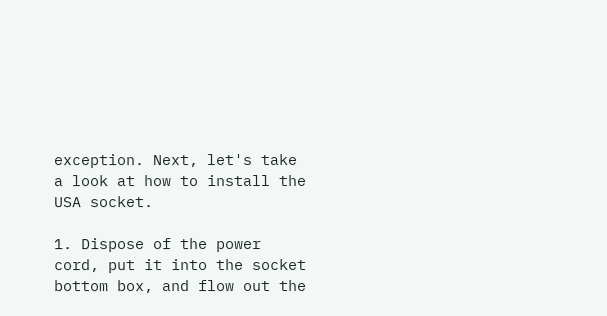exception. Next, let's take a look at how to install the USA socket.

1. Dispose of the power cord, put it into the socket bottom box, and flow out the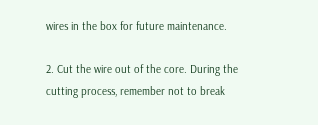wires in the box for future maintenance.

2. Cut the wire out of the core. During the cutting process, remember not to break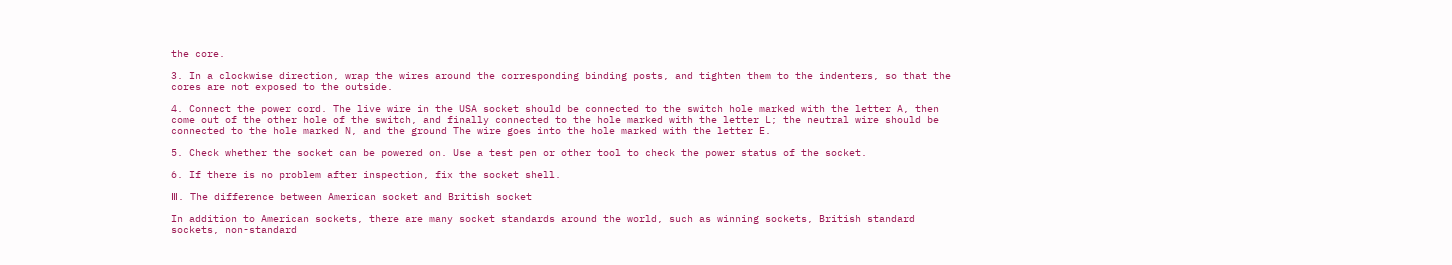the core.

3. In a clockwise direction, wrap the wires around the corresponding binding posts, and tighten them to the indenters, so that the cores are not exposed to the outside.

4. Connect the power cord. The live wire in the USA socket should be connected to the switch hole marked with the letter A, then come out of the other hole of the switch, and finally connected to the hole marked with the letter L; the neutral wire should be connected to the hole marked N, and the ground The wire goes into the hole marked with the letter E.

5. Check whether the socket can be powered on. Use a test pen or other tool to check the power status of the socket.

6. If there is no problem after inspection, fix the socket shell.

Ⅲ. The difference between American socket and British socket

In addition to American sockets, there are many socket standards around the world, such as winning sockets, British standard sockets, non-standard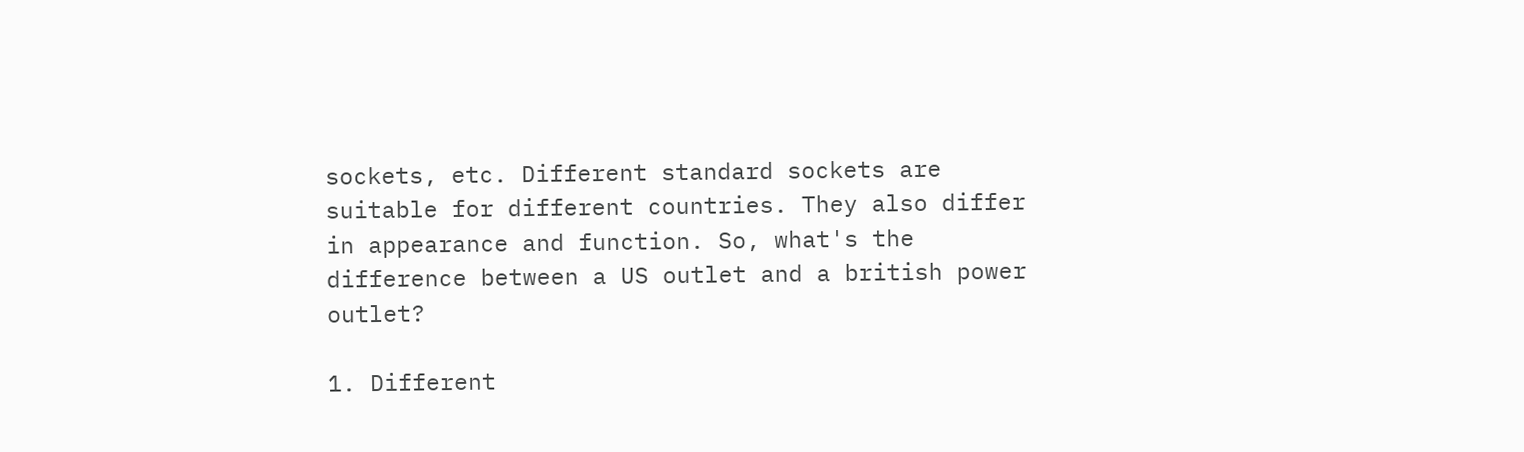sockets, etc. Different standard sockets are suitable for different countries. They also differ in appearance and function. So, what's the difference between a US outlet and a british power outlet?

1. Different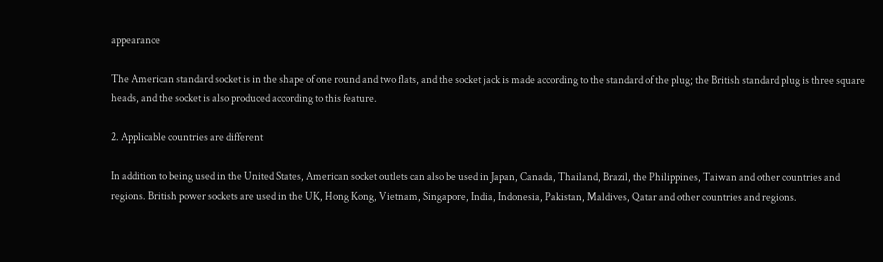appearance

The American standard socket is in the shape of one round and two flats, and the socket jack is made according to the standard of the plug; the British standard plug is three square heads, and the socket is also produced according to this feature.

2. Applicable countries are different

In addition to being used in the United States, American socket outlets can also be used in Japan, Canada, Thailand, Brazil, the Philippines, Taiwan and other countries and regions. British power sockets are used in the UK, Hong Kong, Vietnam, Singapore, India, Indonesia, Pakistan, Maldives, Qatar and other countries and regions.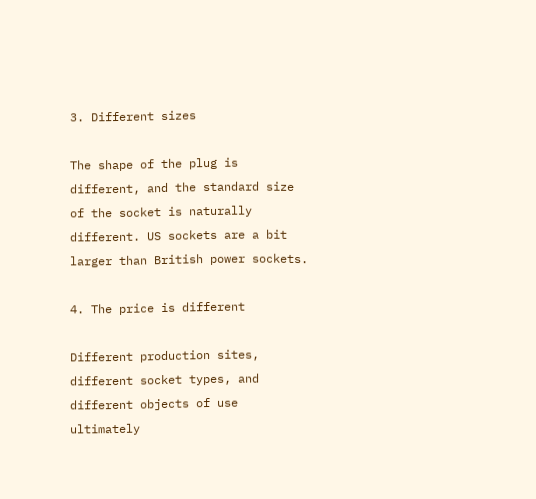3. Different sizes

The shape of the plug is different, and the standard size of the socket is naturally different. US sockets are a bit larger than British power sockets.

4. The price is different

Different production sites, different socket types, and different objects of use ultimately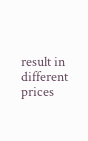result in different prices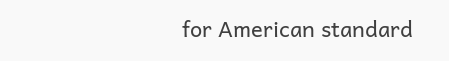for American standard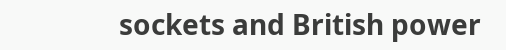sockets and British power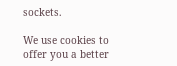sockets.

We use cookies to offer you a better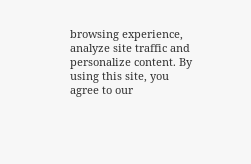browsing experience, analyze site traffic and personalize content. By using this site, you agree to our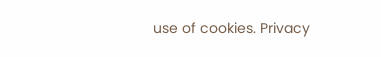use of cookies. Privacy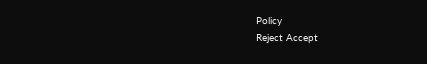Policy
Reject Accept